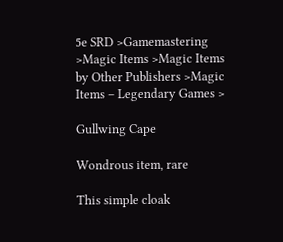5e SRD >Gamemastering >Magic Items >Magic Items by Other Publishers >Magic Items – Legendary Games >

Gullwing Cape

Wondrous item, rare

This simple cloak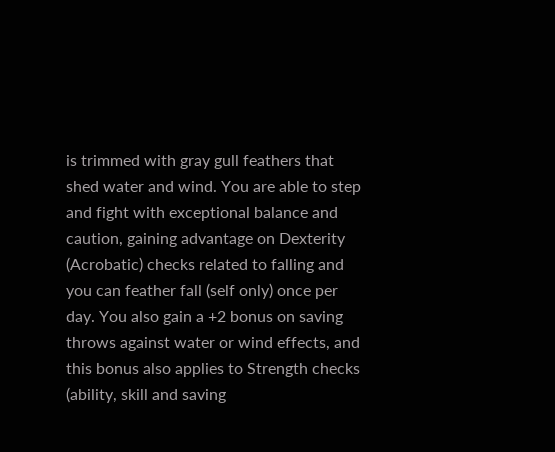is trimmed with gray gull feathers that shed water and wind. You are able to step and fight with exceptional balance and caution, gaining advantage on Dexterity (Acrobatic) checks related to falling and you can feather fall (self only) once per day. You also gain a +2 bonus on saving throws against water or wind effects, and this bonus also applies to Strength checks (ability, skill and saving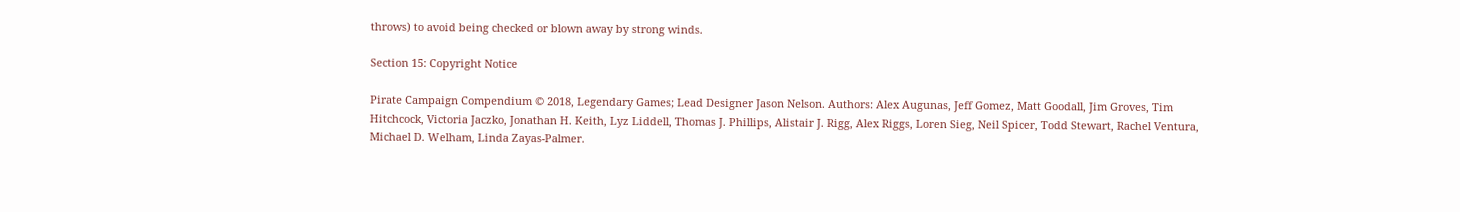throws) to avoid being checked or blown away by strong winds.

Section 15: Copyright Notice

Pirate Campaign Compendium © 2018, Legendary Games; Lead Designer Jason Nelson. Authors: Alex Augunas, Jeff Gomez, Matt Goodall, Jim Groves, Tim Hitchcock, Victoria Jaczko, Jonathan H. Keith, Lyz Liddell, Thomas J. Phillips, Alistair J. Rigg, Alex Riggs, Loren Sieg, Neil Spicer, Todd Stewart, Rachel Ventura, Michael D. Welham, Linda Zayas-Palmer.